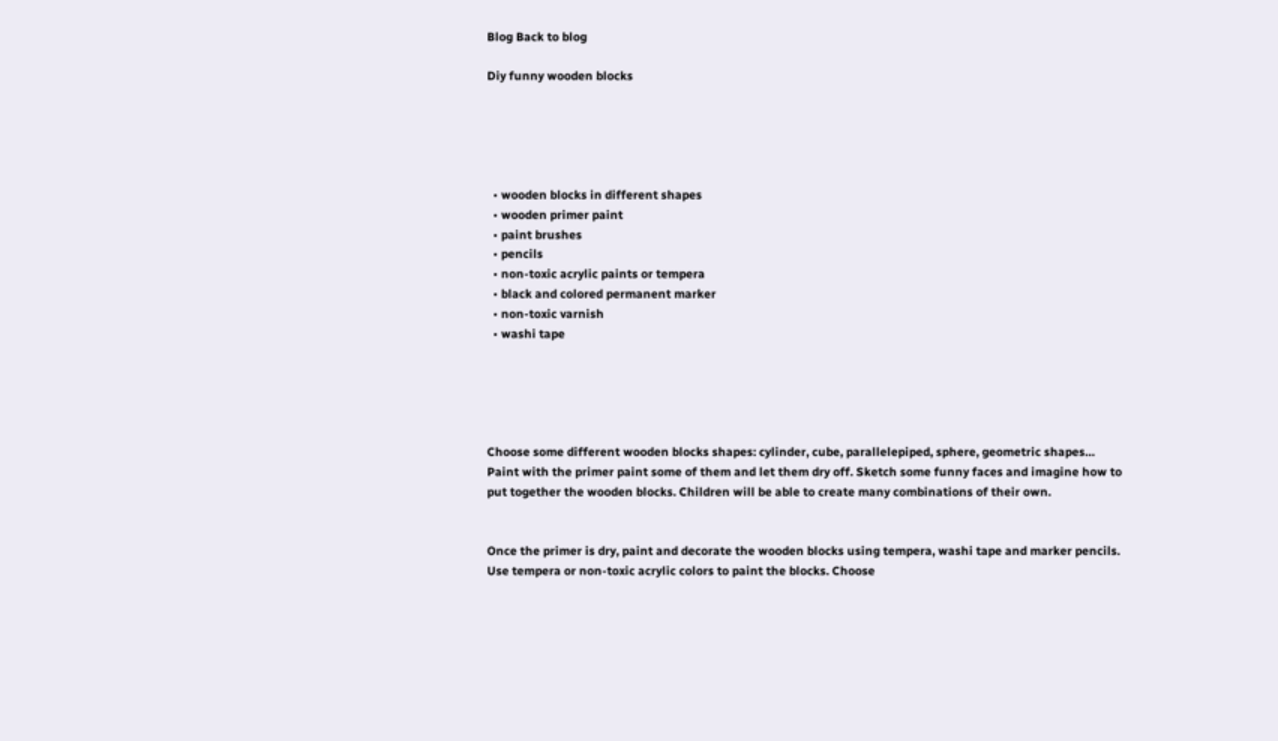Blog Back to blog

Diy funny wooden blocks





  • wooden blocks in different shapes
  • wooden primer paint
  • paint brushes
  • pencils
  • non-toxic acrylic paints or tempera
  • black and colored permanent marker
  • non-toxic varnish
  • washi tape





Choose some different wooden blocks shapes: cylinder, cube, parallelepiped, sphere, geometric shapes… Paint with the primer paint some of them and let them dry off. Sketch some funny faces and imagine how to put together the wooden blocks. Children will be able to create many combinations of their own.


Once the primer is dry, paint and decorate the wooden blocks using tempera, washi tape and marker pencils. Use tempera or non-toxic acrylic colors to paint the blocks. Choose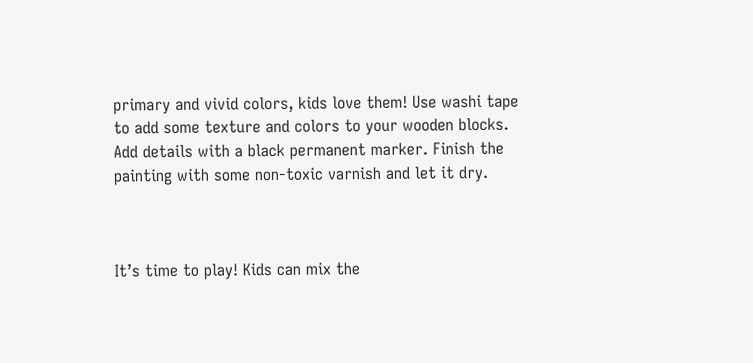primary and vivid colors, kids love them! Use washi tape to add some texture and colors to your wooden blocks. Add details with a black permanent marker. Finish the painting with some non-toxic varnish and let it dry.



It’s time to play! Kids can mix the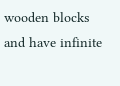wooden blocks and have infinite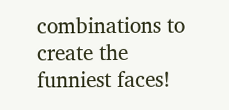combinations to create the funniest faces!